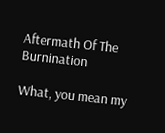Aftermath Of The Burnination

What, you mean my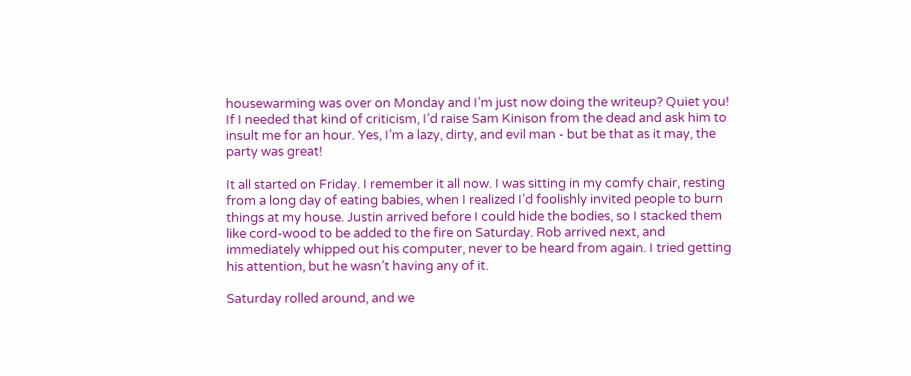housewarming was over on Monday and I’m just now doing the writeup? Quiet you! If I needed that kind of criticism, I’d raise Sam Kinison from the dead and ask him to insult me for an hour. Yes, I’m a lazy, dirty, and evil man - but be that as it may, the party was great!

It all started on Friday. I remember it all now. I was sitting in my comfy chair, resting from a long day of eating babies, when I realized I’d foolishly invited people to burn things at my house. Justin arrived before I could hide the bodies, so I stacked them like cord-wood to be added to the fire on Saturday. Rob arrived next, and immediately whipped out his computer, never to be heard from again. I tried getting his attention, but he wasn’t having any of it.

Saturday rolled around, and we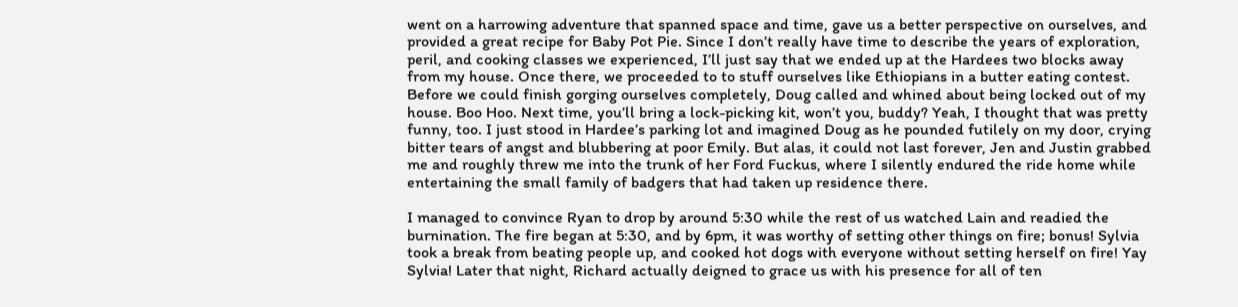went on a harrowing adventure that spanned space and time, gave us a better perspective on ourselves, and provided a great recipe for Baby Pot Pie. Since I don’t really have time to describe the years of exploration, peril, and cooking classes we experienced, I’ll just say that we ended up at the Hardees two blocks away from my house. Once there, we proceeded to to stuff ourselves like Ethiopians in a butter eating contest. Before we could finish gorging ourselves completely, Doug called and whined about being locked out of my house. Boo Hoo. Next time, you’ll bring a lock-picking kit, won’t you, buddy? Yeah, I thought that was pretty funny, too. I just stood in Hardee’s parking lot and imagined Doug as he pounded futilely on my door, crying bitter tears of angst and blubbering at poor Emily. But alas, it could not last forever, Jen and Justin grabbed me and roughly threw me into the trunk of her Ford Fuckus, where I silently endured the ride home while entertaining the small family of badgers that had taken up residence there.

I managed to convince Ryan to drop by around 5:30 while the rest of us watched Lain and readied the burnination. The fire began at 5:30, and by 6pm, it was worthy of setting other things on fire; bonus! Sylvia took a break from beating people up, and cooked hot dogs with everyone without setting herself on fire! Yay Sylvia! Later that night, Richard actually deigned to grace us with his presence for all of ten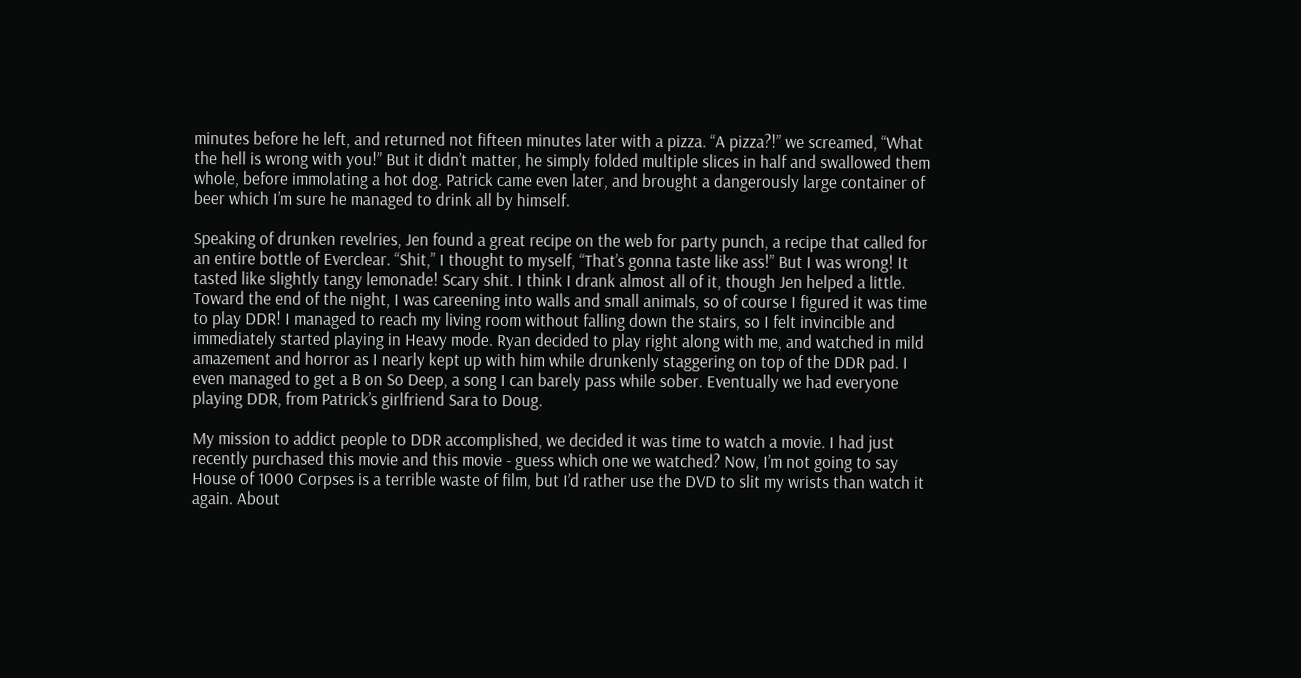minutes before he left, and returned not fifteen minutes later with a pizza. “A pizza?!” we screamed, “What the hell is wrong with you!” But it didn’t matter, he simply folded multiple slices in half and swallowed them whole, before immolating a hot dog. Patrick came even later, and brought a dangerously large container of beer which I’m sure he managed to drink all by himself.

Speaking of drunken revelries, Jen found a great recipe on the web for party punch, a recipe that called for an entire bottle of Everclear. “Shit,” I thought to myself, “That’s gonna taste like ass!” But I was wrong! It tasted like slightly tangy lemonade! Scary shit. I think I drank almost all of it, though Jen helped a little. Toward the end of the night, I was careening into walls and small animals, so of course I figured it was time to play DDR! I managed to reach my living room without falling down the stairs, so I felt invincible and immediately started playing in Heavy mode. Ryan decided to play right along with me, and watched in mild amazement and horror as I nearly kept up with him while drunkenly staggering on top of the DDR pad. I even managed to get a B on So Deep, a song I can barely pass while sober. Eventually we had everyone playing DDR, from Patrick’s girlfriend Sara to Doug.

My mission to addict people to DDR accomplished, we decided it was time to watch a movie. I had just recently purchased this movie and this movie - guess which one we watched? Now, I’m not going to say House of 1000 Corpses is a terrible waste of film, but I’d rather use the DVD to slit my wrists than watch it again. About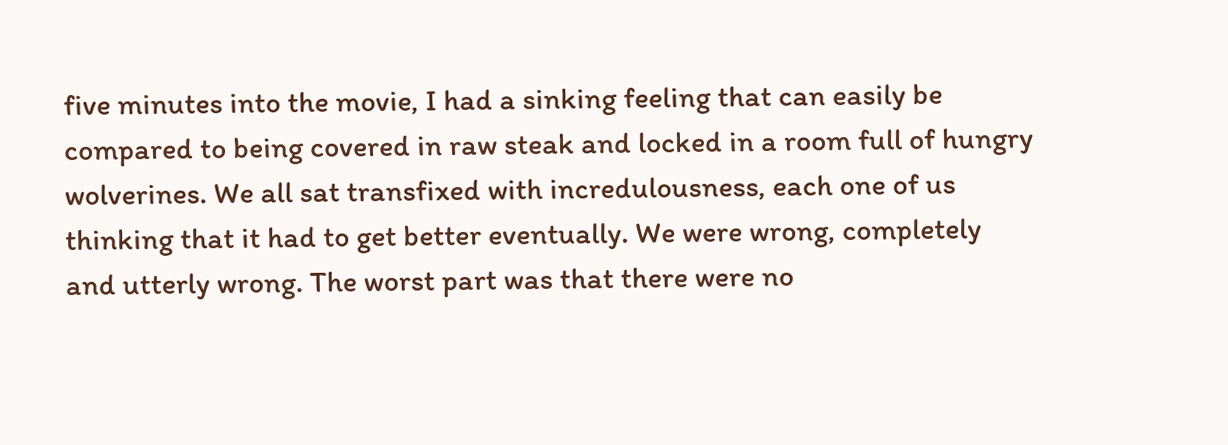five minutes into the movie, I had a sinking feeling that can easily be compared to being covered in raw steak and locked in a room full of hungry wolverines. We all sat transfixed with incredulousness, each one of us thinking that it had to get better eventually. We were wrong, completely and utterly wrong. The worst part was that there were no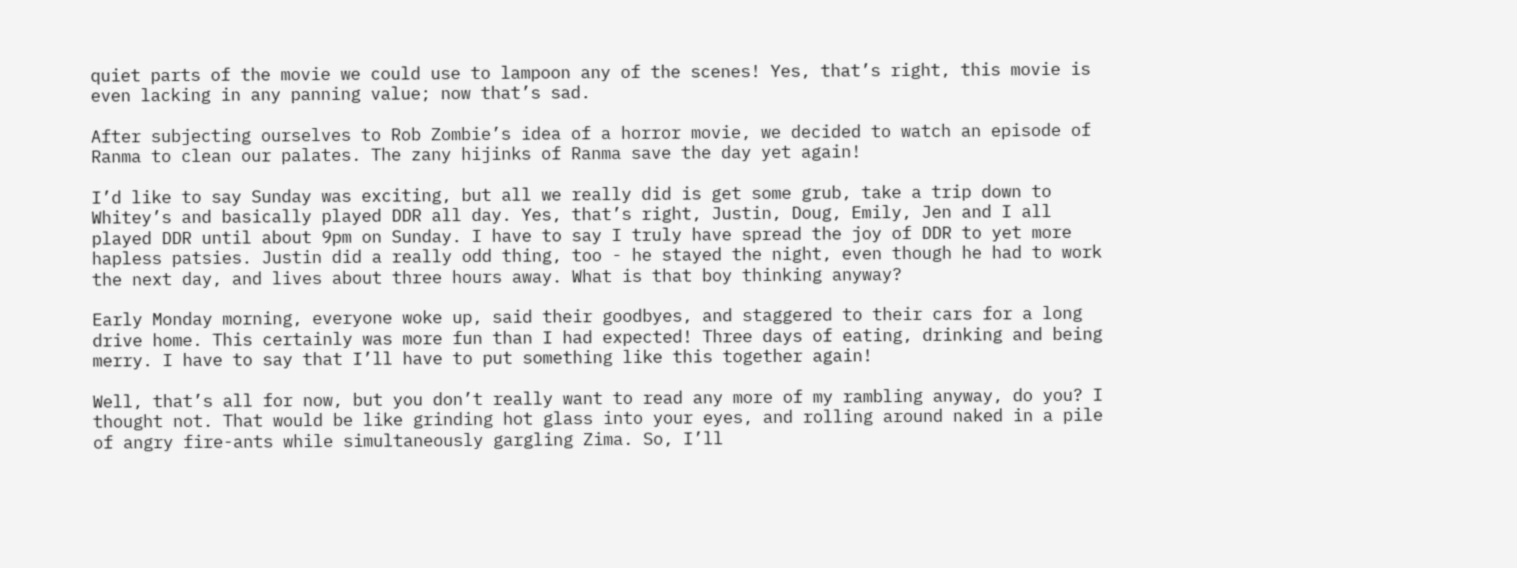quiet parts of the movie we could use to lampoon any of the scenes! Yes, that’s right, this movie is even lacking in any panning value; now that’s sad.

After subjecting ourselves to Rob Zombie’s idea of a horror movie, we decided to watch an episode of Ranma to clean our palates. The zany hijinks of Ranma save the day yet again!

I’d like to say Sunday was exciting, but all we really did is get some grub, take a trip down to Whitey’s and basically played DDR all day. Yes, that’s right, Justin, Doug, Emily, Jen and I all played DDR until about 9pm on Sunday. I have to say I truly have spread the joy of DDR to yet more hapless patsies. Justin did a really odd thing, too - he stayed the night, even though he had to work the next day, and lives about three hours away. What is that boy thinking anyway?

Early Monday morning, everyone woke up, said their goodbyes, and staggered to their cars for a long drive home. This certainly was more fun than I had expected! Three days of eating, drinking and being merry. I have to say that I’ll have to put something like this together again!

Well, that’s all for now, but you don’t really want to read any more of my rambling anyway, do you? I thought not. That would be like grinding hot glass into your eyes, and rolling around naked in a pile of angry fire-ants while simultaneously gargling Zima. So, I’ll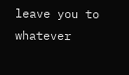leave you to whatever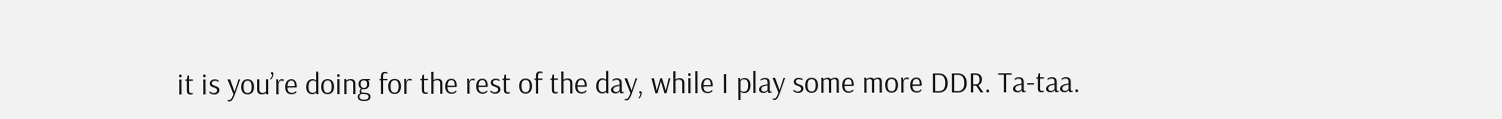it is you’re doing for the rest of the day, while I play some more DDR. Ta-taa.